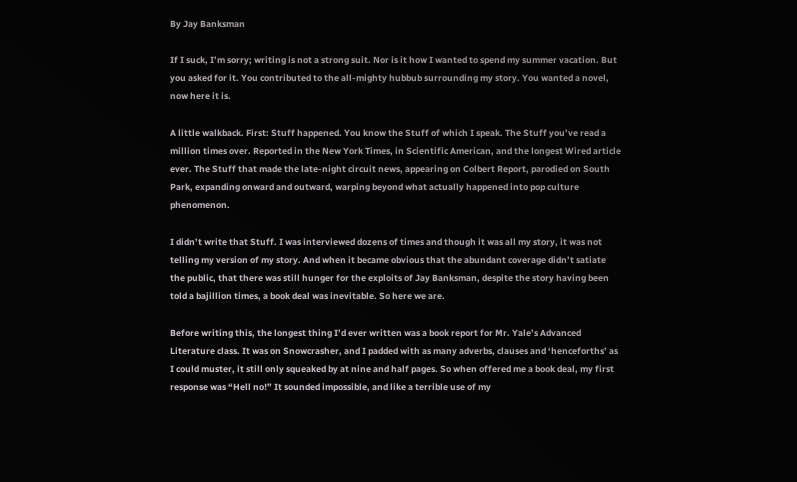By Jay Banksman

If I suck, I’m sorry; writing is not a strong suit. Nor is it how I wanted to spend my summer vacation. But you asked for it. You contributed to the all-mighty hubbub surrounding my story. You wanted a novel, now here it is.

A little walkback. First: Stuff happened. You know the Stuff of which I speak. The Stuff you’ve read a million times over. Reported in the New York Times, in Scientific American, and the longest Wired article ever. The Stuff that made the late-night circuit news, appearing on Colbert Report, parodied on South Park, expanding onward and outward, warping beyond what actually happened into pop culture phenomenon.

I didn’t write that Stuff. I was interviewed dozens of times and though it was all my story, it was not telling my version of my story. And when it became obvious that the abundant coverage didn’t satiate the public, that there was still hunger for the exploits of Jay Banksman, despite the story having been told a bajillion times, a book deal was inevitable. So here we are.

Before writing this, the longest thing I’d ever written was a book report for Mr. Yale’s Advanced Literature class. It was on Snowcrasher, and I padded with as many adverbs, clauses and ‘henceforths’ as I could muster, it still only squeaked by at nine and half pages. So when offered me a book deal, my first response was “Hell no!” It sounded impossible, and like a terrible use of my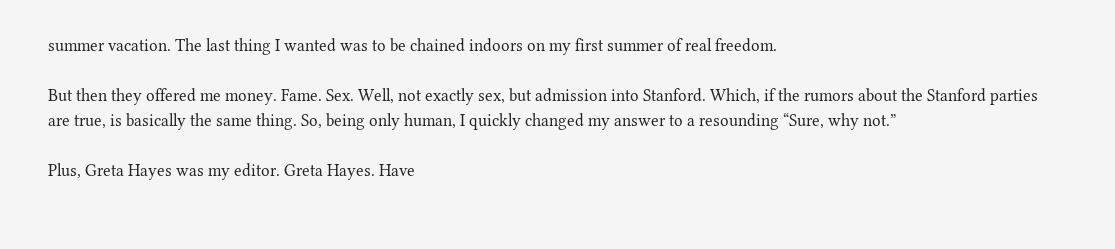summer vacation. The last thing I wanted was to be chained indoors on my first summer of real freedom.

But then they offered me money. Fame. Sex. Well, not exactly sex, but admission into Stanford. Which, if the rumors about the Stanford parties are true, is basically the same thing. So, being only human, I quickly changed my answer to a resounding “Sure, why not.”

Plus, Greta Hayes was my editor. Greta Hayes. Have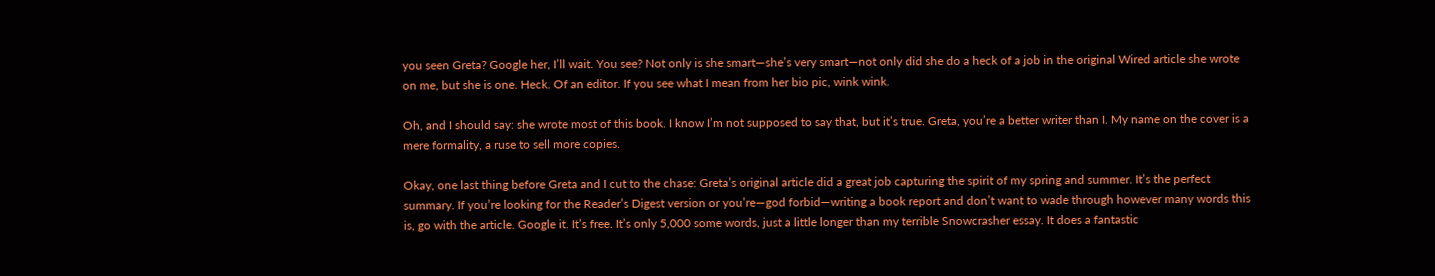you seen Greta? Google her, I’ll wait. You see? Not only is she smart—she’s very smart—not only did she do a heck of a job in the original Wired article she wrote on me, but she is one. Heck. Of an editor. If you see what I mean from her bio pic, wink wink.

Oh, and I should say: she wrote most of this book. I know I’m not supposed to say that, but it’s true. Greta, you’re a better writer than I. My name on the cover is a mere formality, a ruse to sell more copies.

Okay, one last thing before Greta and I cut to the chase: Greta’s original article did a great job capturing the spirit of my spring and summer. It’s the perfect summary. If you’re looking for the Reader’s Digest version or you’re—god forbid—writing a book report and don’t want to wade through however many words this is, go with the article. Google it. It’s free. It’s only 5,000 some words, just a little longer than my terrible Snowcrasher essay. It does a fantastic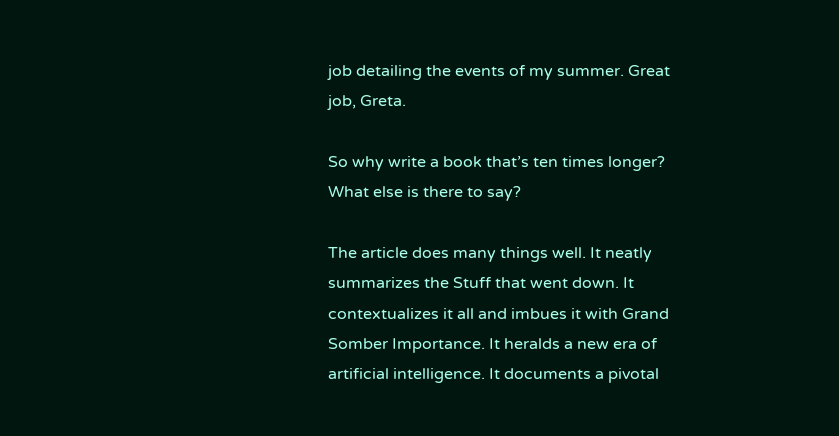job detailing the events of my summer. Great job, Greta.

So why write a book that’s ten times longer? What else is there to say?

The article does many things well. It neatly summarizes the Stuff that went down. It contextualizes it all and imbues it with Grand Somber Importance. It heralds a new era of artificial intelligence. It documents a pivotal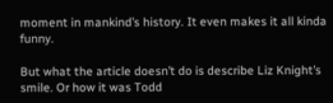moment in mankind’s history. It even makes it all kinda funny.

But what the article doesn’t do is describe Liz Knight’s smile. Or how it was Todd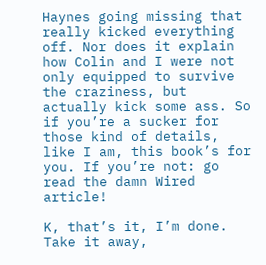Haynes going missing that really kicked everything off. Nor does it explain how Colin and I were not only equipped to survive the craziness, but actually kick some ass. So if you’re a sucker for those kind of details, like I am, this book’s for you. If you’re not: go read the damn Wired article!

K, that’s it, I’m done. Take it away,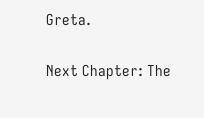Greta.

Next Chapter: The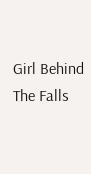Girl Behind The Falls